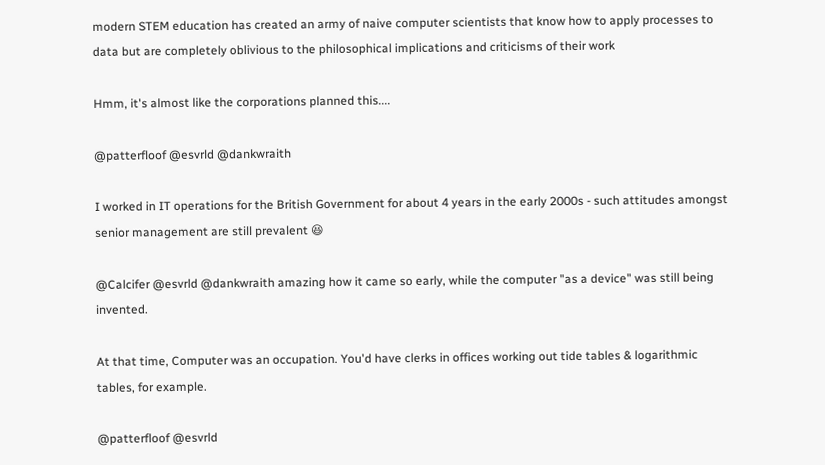modern STEM education has created an army of naive computer scientists that know how to apply processes to data but are completely oblivious to the philosophical implications and criticisms of their work

Hmm, it's almost like the corporations planned this....

@patterfloof @esvrld @dankwraith

I worked in IT operations for the British Government for about 4 years in the early 2000s - such attitudes amongst senior management are still prevalent 😆

@Calcifer @esvrld @dankwraith amazing how it came so early, while the computer "as a device" was still being invented.

At that time, Computer was an occupation. You'd have clerks in offices working out tide tables & logarithmic tables, for example.

@patterfloof @esvrld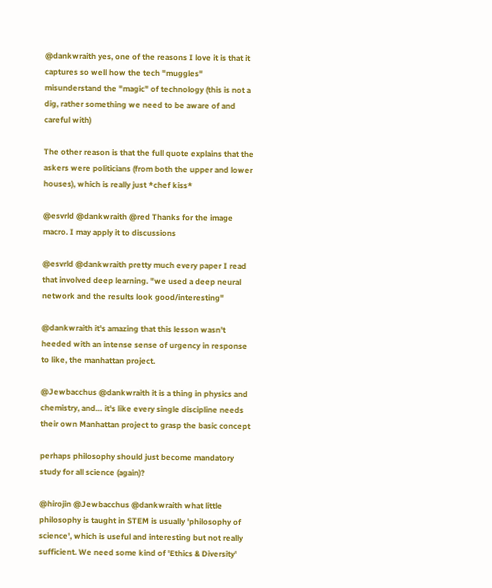@dankwraith yes, one of the reasons I love it is that it captures so well how the tech "muggles" misunderstand the "magic" of technology (this is not a dig, rather something we need to be aware of and careful with)

The other reason is that the full quote explains that the askers were politicians (from both the upper and lower houses), which is really just *chef kiss*

@esvrld @dankwraith @red Thanks for the image macro. I may apply it to discussions

@esvrld @dankwraith pretty much every paper I read that involved deep learning. "we used a deep neural network and the results look good/interesting"

@dankwraith it's amazing that this lesson wasn't heeded with an intense sense of urgency in response to like, the manhattan project.

@Jewbacchus @dankwraith it is a thing in physics and chemistry, and… it's like every single discipline needs their own Manhattan project to grasp the basic concept

perhaps philosophy should just become mandatory study for all science (again)?

@hirojin @Jewbacchus @dankwraith what little philosophy is taught in STEM is usually 'philosophy of science', which is useful and interesting but not really sufficient. We need some kind of 'Ethics & Diversity'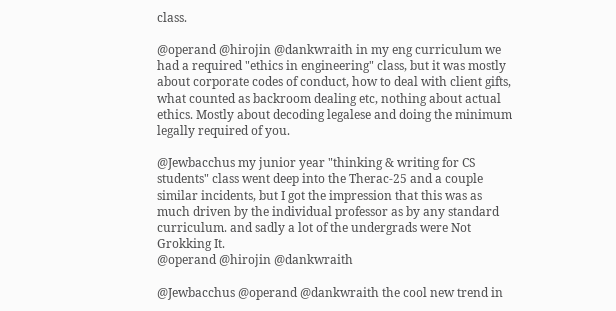class.

@operand @hirojin @dankwraith in my eng curriculum we had a required "ethics in engineering" class, but it was mostly about corporate codes of conduct, how to deal with client gifts, what counted as backroom dealing etc, nothing about actual ethics. Mostly about decoding legalese and doing the minimum legally required of you.

@Jewbacchus my junior year "thinking & writing for CS students" class went deep into the Therac-25 and a couple similar incidents, but I got the impression that this was as much driven by the individual professor as by any standard curriculum. and sadly a lot of the undergrads were Not Grokking It.
@operand @hirojin @dankwraith

@Jewbacchus @operand @dankwraith the cool new trend in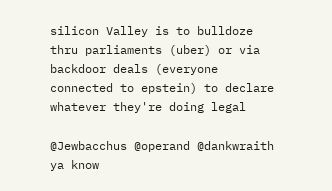silicon Valley is to bulldoze thru parliaments (uber) or via backdoor deals (everyone connected to epstein) to declare whatever they're doing legal

@Jewbacchus @operand @dankwraith ya know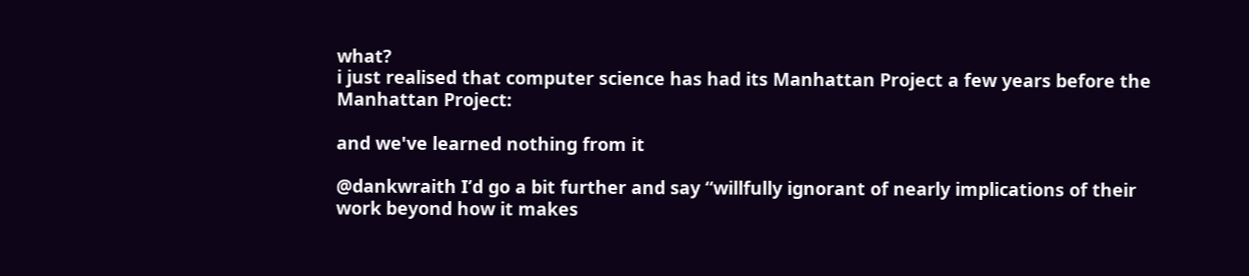what?
i just realised that computer science has had its Manhattan Project a few years before the Manhattan Project:

and we've learned nothing from it

@dankwraith I’d go a bit further and say “willfully ignorant of nearly implications of their work beyond how it makes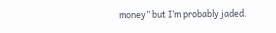money” but I’m probably jaded.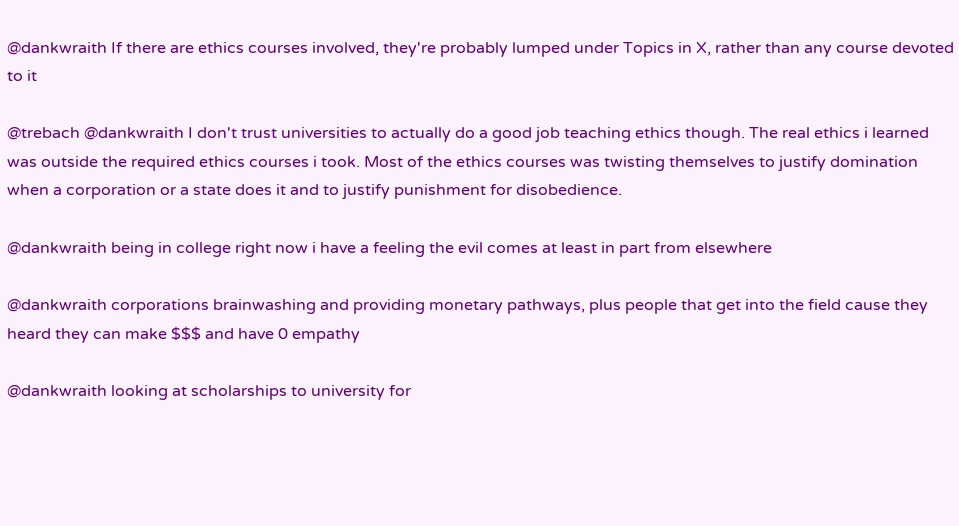@dankwraith If there are ethics courses involved, they're probably lumped under Topics in X, rather than any course devoted to it

@trebach @dankwraith I don't trust universities to actually do a good job teaching ethics though. The real ethics i learned was outside the required ethics courses i took. Most of the ethics courses was twisting themselves to justify domination when a corporation or a state does it and to justify punishment for disobedience.

@dankwraith being in college right now i have a feeling the evil comes at least in part from elsewhere

@dankwraith corporations brainwashing and providing monetary pathways, plus people that get into the field cause they heard they can make $$$ and have 0 empathy

@dankwraith looking at scholarships to university for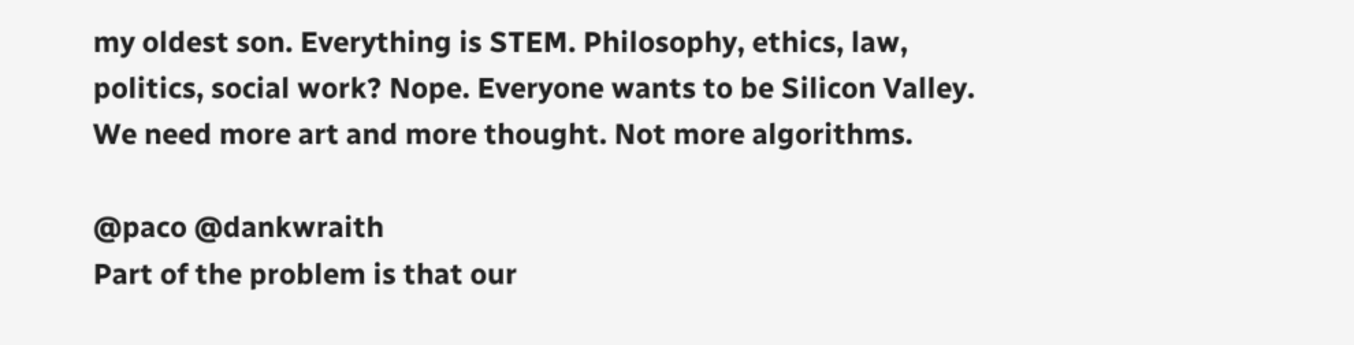my oldest son. Everything is STEM. Philosophy, ethics, law, politics, social work? Nope. Everyone wants to be Silicon Valley. We need more art and more thought. Not more algorithms.

@paco @dankwraith
Part of the problem is that our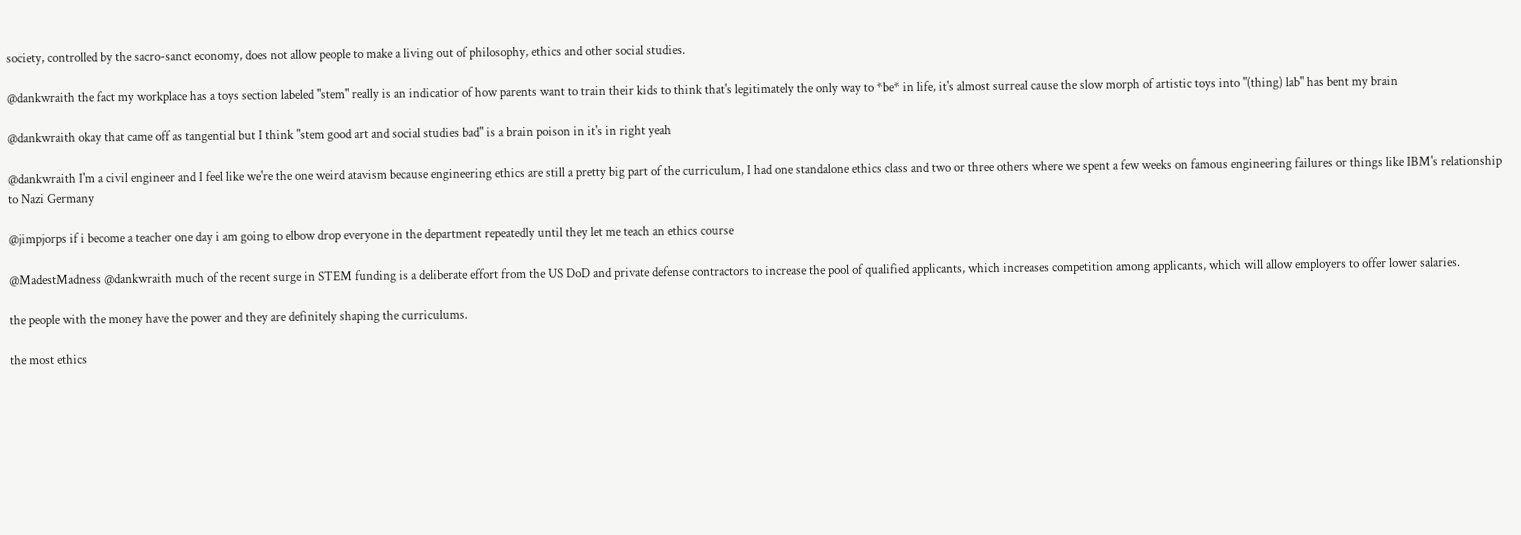society, controlled by the sacro-sanct economy, does not allow people to make a living out of philosophy, ethics and other social studies.

@dankwraith the fact my workplace has a toys section labeled "stem" really is an indicatior of how parents want to train their kids to think that's legitimately the only way to *be* in life, it's almost surreal cause the slow morph of artistic toys into "(thing) lab" has bent my brain

@dankwraith okay that came off as tangential but I think "stem good art and social studies bad" is a brain poison in it's in right yeah

@dankwraith I'm a civil engineer and I feel like we're the one weird atavism because engineering ethics are still a pretty big part of the curriculum, I had one standalone ethics class and two or three others where we spent a few weeks on famous engineering failures or things like IBM's relationship to Nazi Germany

@jimpjorps if i become a teacher one day i am going to elbow drop everyone in the department repeatedly until they let me teach an ethics course

@MadestMadness @dankwraith much of the recent surge in STEM funding is a deliberate effort from the US DoD and private defense contractors to increase the pool of qualified applicants, which increases competition among applicants, which will allow employers to offer lower salaries.

the people with the money have the power and they are definitely shaping the curriculums.

the most ethics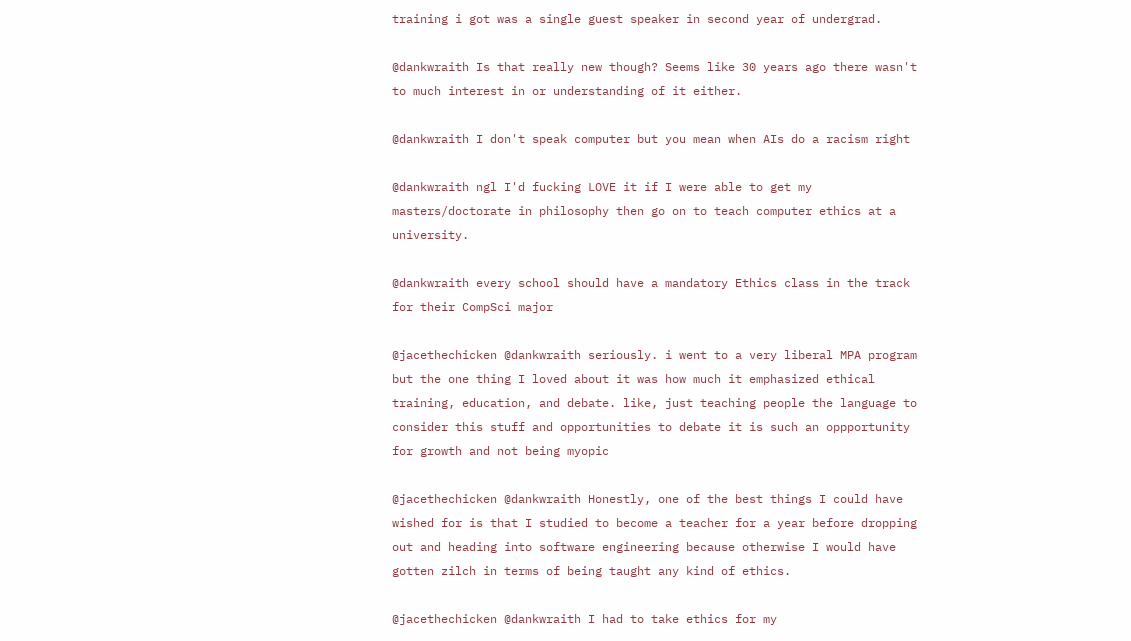training i got was a single guest speaker in second year of undergrad.

@dankwraith Is that really new though? Seems like 30 years ago there wasn't to much interest in or understanding of it either.

@dankwraith I don't speak computer but you mean when AIs do a racism right

@dankwraith ngl I'd fucking LOVE it if I were able to get my masters/doctorate in philosophy then go on to teach computer ethics at a university.

@dankwraith every school should have a mandatory Ethics class in the track for their CompSci major

@jacethechicken @dankwraith seriously. i went to a very liberal MPA program but the one thing I loved about it was how much it emphasized ethical training, education, and debate. like, just teaching people the language to consider this stuff and opportunities to debate it is such an oppportunity for growth and not being myopic

@jacethechicken @dankwraith Honestly, one of the best things I could have wished for is that I studied to become a teacher for a year before dropping out and heading into software engineering because otherwise I would have gotten zilch in terms of being taught any kind of ethics.

@jacethechicken @dankwraith I had to take ethics for my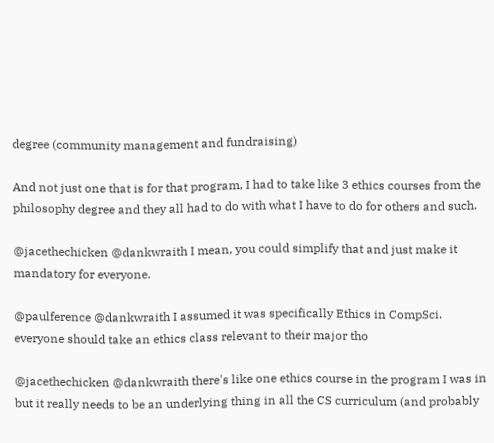degree (community management and fundraising)

And not just one that is for that program, I had to take like 3 ethics courses from the philosophy degree and they all had to do with what I have to do for others and such.

@jacethechicken @dankwraith I mean, you could simplify that and just make it mandatory for everyone.

@paulference @dankwraith I assumed it was specifically Ethics in CompSci. everyone should take an ethics class relevant to their major tho

@jacethechicken @dankwraith there's like one ethics course in the program I was in but it really needs to be an underlying thing in all the CS curriculum (and probably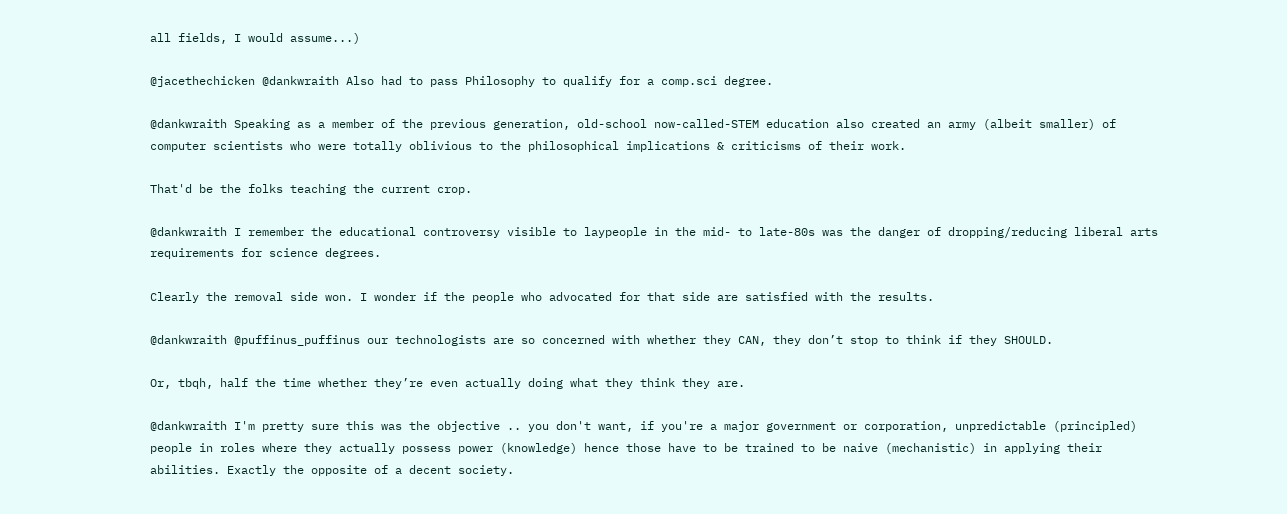all fields, I would assume...)

@jacethechicken @dankwraith Also had to pass Philosophy to qualify for a comp.sci degree.

@dankwraith Speaking as a member of the previous generation, old-school now-called-STEM education also created an army (albeit smaller) of computer scientists who were totally oblivious to the philosophical implications & criticisms of their work.

That'd be the folks teaching the current crop.

@dankwraith I remember the educational controversy visible to laypeople in the mid- to late-80s was the danger of dropping/reducing liberal arts requirements for science degrees.

Clearly the removal side won. I wonder if the people who advocated for that side are satisfied with the results.

@dankwraith @puffinus_puffinus our technologists are so concerned with whether they CAN, they don’t stop to think if they SHOULD.

Or, tbqh, half the time whether they’re even actually doing what they think they are.

@dankwraith I'm pretty sure this was the objective .. you don't want, if you're a major government or corporation, unpredictable (principled) people in roles where they actually possess power (knowledge) hence those have to be trained to be naive (mechanistic) in applying their abilities. Exactly the opposite of a decent society.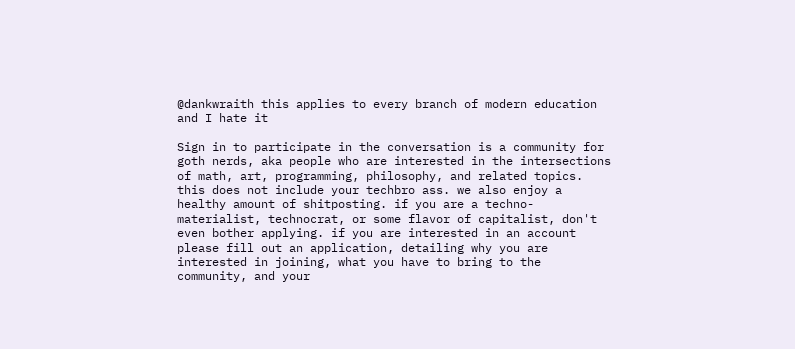@dankwraith this applies to every branch of modern education and I hate it

Sign in to participate in the conversation is a community for goth nerds, aka people who are interested in the intersections of math, art, programming, philosophy, and related topics. this does not include your techbro ass. we also enjoy a healthy amount of shitposting. if you are a techno-materialist, technocrat, or some flavor of capitalist, don't even bother applying. if you are interested in an account please fill out an application, detailing why you are interested in joining, what you have to bring to the community, and your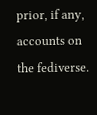prior, if any, accounts on the fediverse.